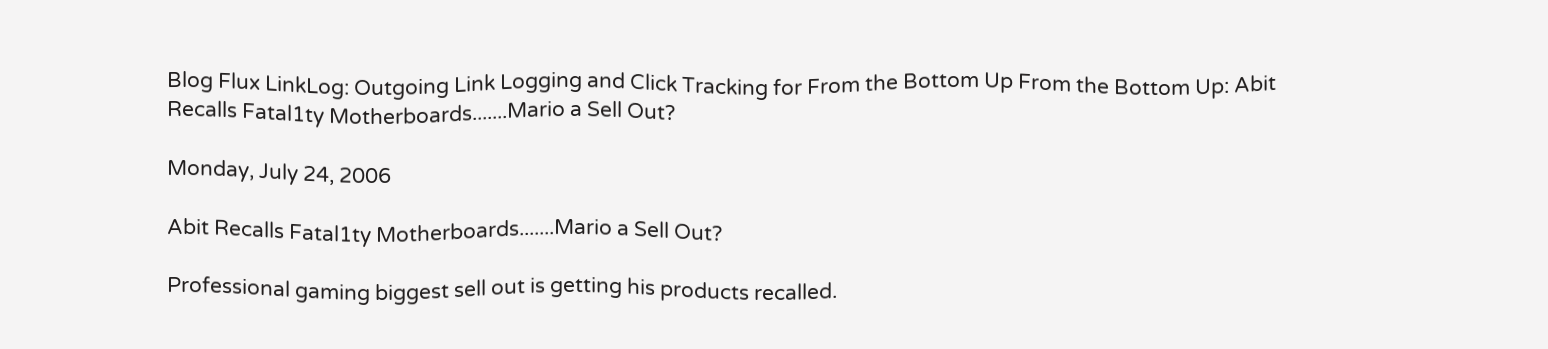Blog Flux LinkLog: Outgoing Link Logging and Click Tracking for From the Bottom Up From the Bottom Up: Abit Recalls Fatal1ty Motherboards.......Mario a Sell Out?

Monday, July 24, 2006

Abit Recalls Fatal1ty Motherboards.......Mario a Sell Out?

Professional gaming biggest sell out is getting his products recalled.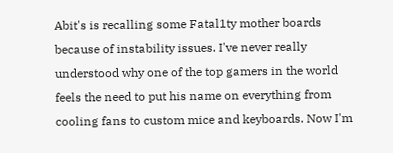Abit's is recalling some Fatal1ty mother boards because of instability issues. I've never really understood why one of the top gamers in the world feels the need to put his name on everything from cooling fans to custom mice and keyboards. Now I'm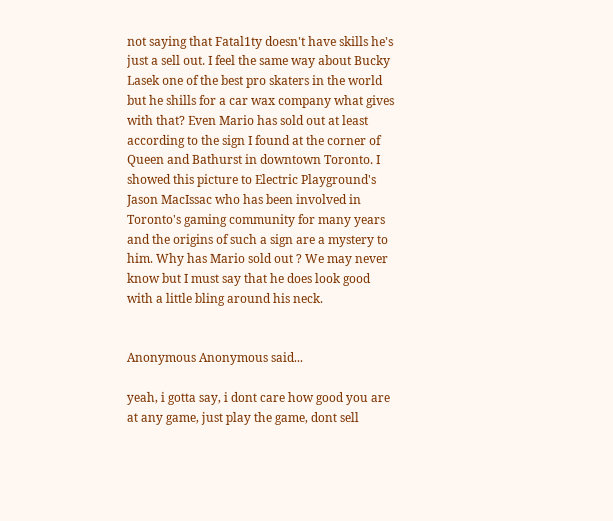not saying that Fatal1ty doesn't have skills he's just a sell out. I feel the same way about Bucky Lasek one of the best pro skaters in the world but he shills for a car wax company what gives with that? Even Mario has sold out at least according to the sign I found at the corner of Queen and Bathurst in downtown Toronto. I showed this picture to Electric Playground's Jason MacIssac who has been involved in Toronto's gaming community for many years and the origins of such a sign are a mystery to him. Why has Mario sold out ? We may never know but I must say that he does look good with a little bling around his neck.


Anonymous Anonymous said...

yeah, i gotta say, i dont care how good you are at any game, just play the game, dont sell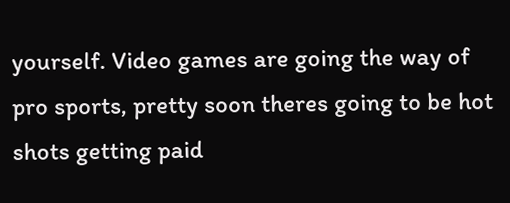yourself. Video games are going the way of pro sports, pretty soon theres going to be hot shots getting paid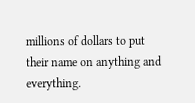millions of dollars to put their name on anything and everything.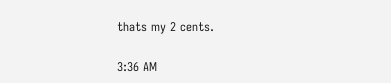thats my 2 cents.

3:36 AM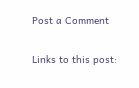Post a Comment

Links to this post: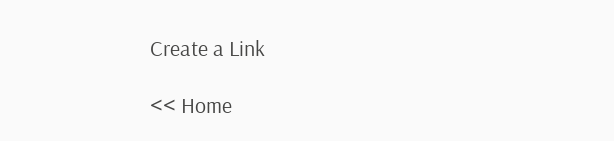Create a Link

<< Home